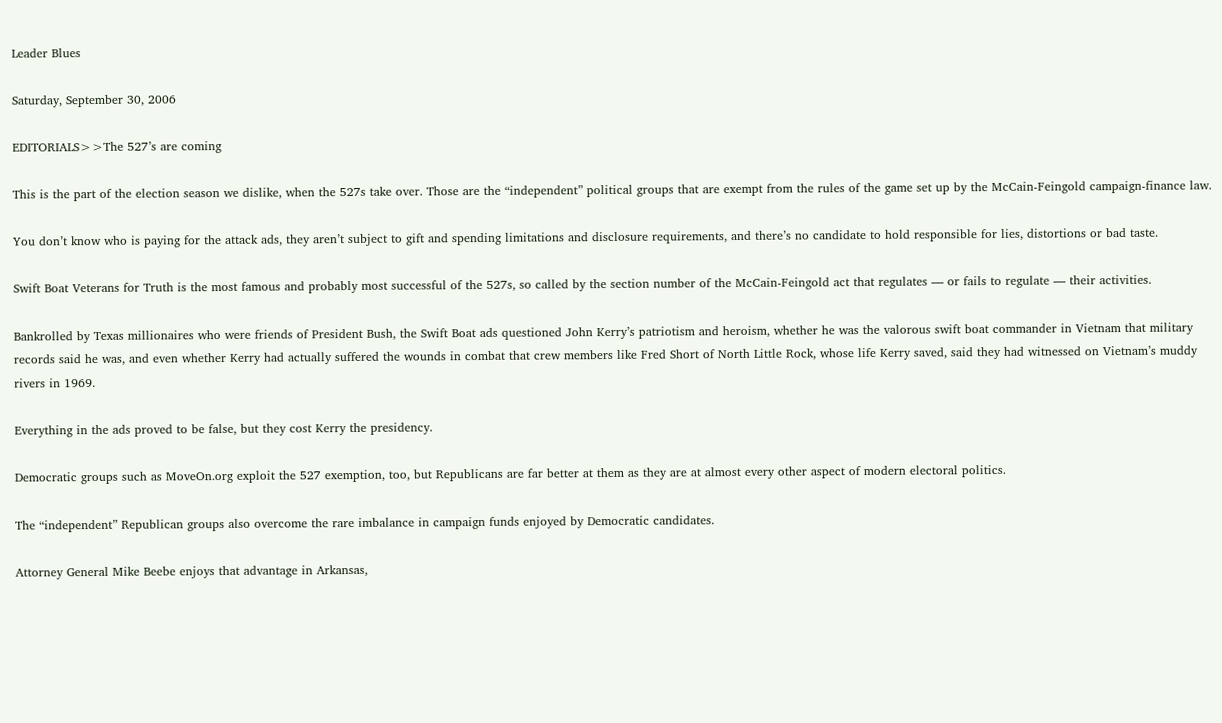Leader Blues

Saturday, September 30, 2006

EDITORIALS>>The 527’s are coming

This is the part of the election season we dislike, when the 527s take over. Those are the “independent” political groups that are exempt from the rules of the game set up by the McCain-Feingold campaign-finance law.

You don’t know who is paying for the attack ads, they aren’t subject to gift and spending limitations and disclosure requirements, and there’s no candidate to hold responsible for lies, distortions or bad taste.

Swift Boat Veterans for Truth is the most famous and probably most successful of the 527s, so called by the section number of the McCain-Feingold act that regulates — or fails to regulate — their activities.

Bankrolled by Texas millionaires who were friends of President Bush, the Swift Boat ads questioned John Kerry’s patriotism and heroism, whether he was the valorous swift boat commander in Vietnam that military records said he was, and even whether Kerry had actually suffered the wounds in combat that crew members like Fred Short of North Little Rock, whose life Kerry saved, said they had witnessed on Vietnam’s muddy rivers in 1969.

Everything in the ads proved to be false, but they cost Kerry the presidency.

Democratic groups such as MoveOn.org exploit the 527 exemption, too, but Republicans are far better at them as they are at almost every other aspect of modern electoral politics.

The “independent” Republican groups also overcome the rare imbalance in campaign funds enjoyed by Democratic candidates.

Attorney General Mike Beebe enjoys that advantage in Arkansas,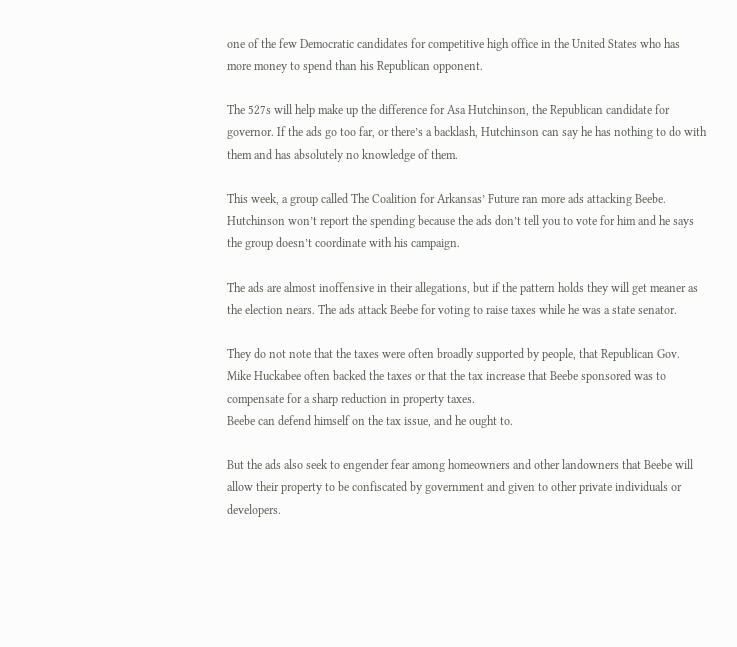one of the few Democratic candidates for competitive high office in the United States who has more money to spend than his Republican opponent.

The 527s will help make up the difference for Asa Hutchinson, the Republican candidate for governor. If the ads go too far, or there’s a backlash, Hutchinson can say he has nothing to do with them and has absolutely no knowledge of them.

This week, a group called The Coalition for Arkansas’ Future ran more ads attacking Beebe. Hutchinson won’t report the spending because the ads don’t tell you to vote for him and he says the group doesn’t coordinate with his campaign.

The ads are almost inoffensive in their allegations, but if the pattern holds they will get meaner as the election nears. The ads attack Beebe for voting to raise taxes while he was a state senator.

They do not note that the taxes were often broadly supported by people, that Republican Gov. Mike Huckabee often backed the taxes or that the tax increase that Beebe sponsored was to compensate for a sharp reduction in property taxes.
Beebe can defend himself on the tax issue, and he ought to.

But the ads also seek to engender fear among homeowners and other landowners that Beebe will allow their property to be confiscated by government and given to other private individuals or developers.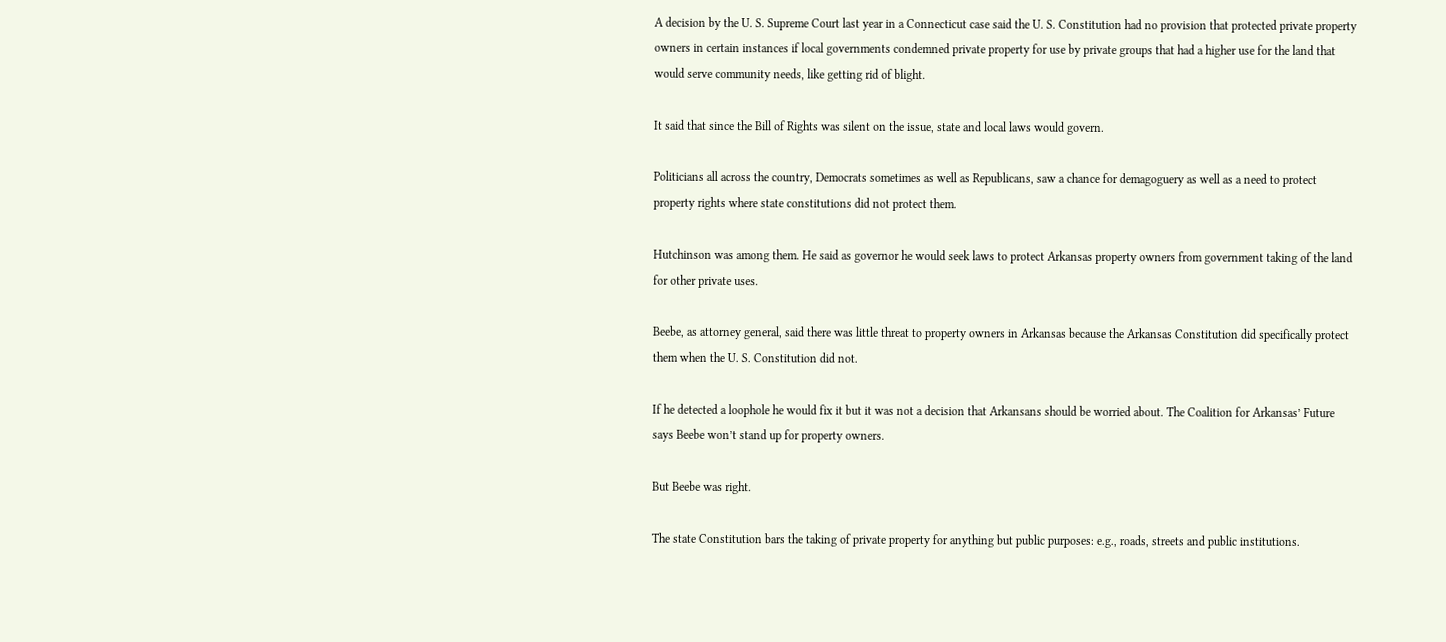A decision by the U. S. Supreme Court last year in a Connecticut case said the U. S. Constitution had no provision that protected private property owners in certain instances if local governments condemned private property for use by private groups that had a higher use for the land that would serve community needs, like getting rid of blight.

It said that since the Bill of Rights was silent on the issue, state and local laws would govern.

Politicians all across the country, Democrats sometimes as well as Republicans, saw a chance for demagoguery as well as a need to protect property rights where state constitutions did not protect them.

Hutchinson was among them. He said as governor he would seek laws to protect Arkansas property owners from government taking of the land for other private uses.

Beebe, as attorney general, said there was little threat to property owners in Arkansas because the Arkansas Constitution did specifically protect them when the U. S. Constitution did not.

If he detected a loophole he would fix it but it was not a decision that Arkansans should be worried about. The Coalition for Arkansas’ Future says Beebe won’t stand up for property owners.

But Beebe was right.

The state Constitution bars the taking of private property for anything but public purposes: e.g., roads, streets and public institutions.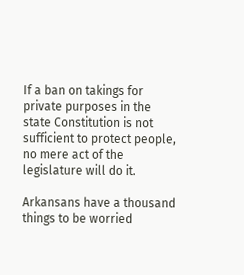If a ban on takings for private purposes in the state Constitution is not sufficient to protect people, no mere act of the legislature will do it.

Arkansans have a thousand things to be worried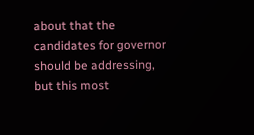about that the candidates for governor should be addressing, but this most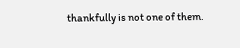thankfully is not one of them.